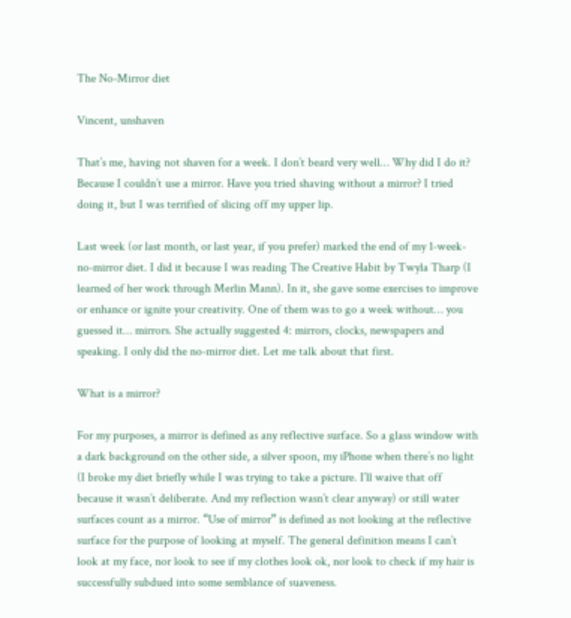The No-Mirror diet

Vincent, unshaven

That’s me, having not shaven for a week. I don’t beard very well… Why did I do it? Because I couldn’t use a mirror. Have you tried shaving without a mirror? I tried doing it, but I was terrified of slicing off my upper lip.

Last week (or last month, or last year, if you prefer) marked the end of my 1-week-no-mirror diet. I did it because I was reading The Creative Habit by Twyla Tharp (I learned of her work through Merlin Mann). In it, she gave some exercises to improve or enhance or ignite your creativity. One of them was to go a week without… you guessed it… mirrors. She actually suggested 4: mirrors, clocks, newspapers and speaking. I only did the no-mirror diet. Let me talk about that first.

What is a mirror?

For my purposes, a mirror is defined as any reflective surface. So a glass window with a dark background on the other side, a silver spoon, my iPhone when there’s no light (I broke my diet briefly while I was trying to take a picture. I’ll waive that off because it wasn’t deliberate. And my reflection wasn’t clear anyway) or still water surfaces count as a mirror. “Use of mirror” is defined as not looking at the reflective surface for the purpose of looking at myself. The general definition means I can’t look at my face, nor look to see if my clothes look ok, nor look to check if my hair is successfully subdued into some semblance of suaveness.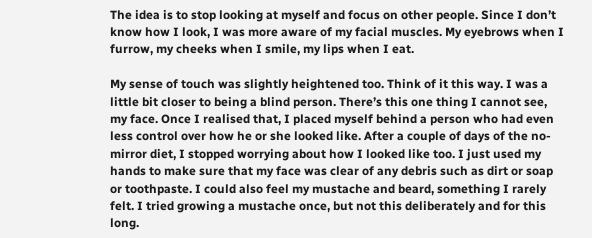The idea is to stop looking at myself and focus on other people. Since I don’t know how I look, I was more aware of my facial muscles. My eyebrows when I furrow, my cheeks when I smile, my lips when I eat.

My sense of touch was slightly heightened too. Think of it this way. I was a little bit closer to being a blind person. There’s this one thing I cannot see, my face. Once I realised that, I placed myself behind a person who had even less control over how he or she looked like. After a couple of days of the no-mirror diet, I stopped worrying about how I looked like too. I just used my hands to make sure that my face was clear of any debris such as dirt or soap or toothpaste. I could also feel my mustache and beard, something I rarely felt. I tried growing a mustache once, but not this deliberately and for this long.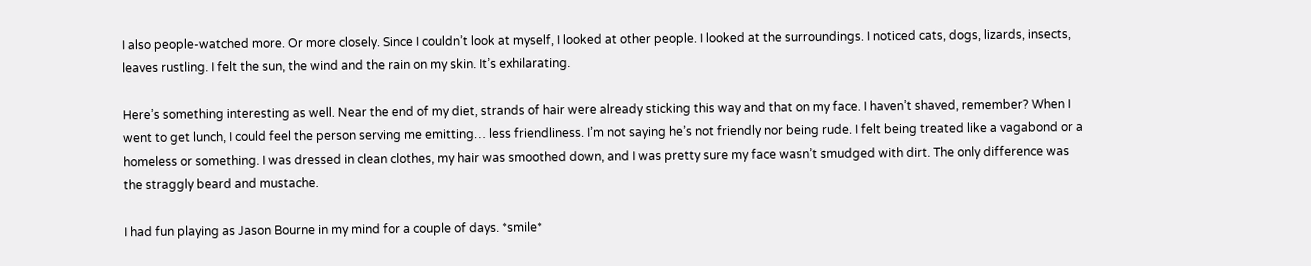I also people-watched more. Or more closely. Since I couldn’t look at myself, I looked at other people. I looked at the surroundings. I noticed cats, dogs, lizards, insects, leaves rustling. I felt the sun, the wind and the rain on my skin. It’s exhilarating.

Here’s something interesting as well. Near the end of my diet, strands of hair were already sticking this way and that on my face. I haven’t shaved, remember? When I went to get lunch, I could feel the person serving me emitting… less friendliness. I’m not saying he’s not friendly nor being rude. I felt being treated like a vagabond or a homeless or something. I was dressed in clean clothes, my hair was smoothed down, and I was pretty sure my face wasn’t smudged with dirt. The only difference was the straggly beard and mustache.

I had fun playing as Jason Bourne in my mind for a couple of days. *smile*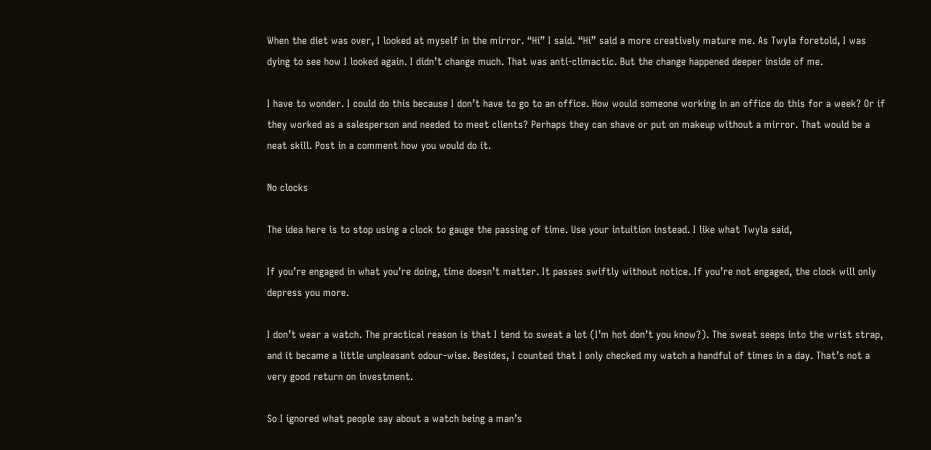When the diet was over, I looked at myself in the mirror. “Hi” I said. “Hi” said a more creatively mature me. As Twyla foretold, I was dying to see how I looked again. I didn’t change much. That was anti-climactic. But the change happened deeper inside of me.

I have to wonder. I could do this because I don’t have to go to an office. How would someone working in an office do this for a week? Or if they worked as a salesperson and needed to meet clients? Perhaps they can shave or put on makeup without a mirror. That would be a neat skill. Post in a comment how you would do it.

No clocks

The idea here is to stop using a clock to gauge the passing of time. Use your intuition instead. I like what Twyla said,

If you’re engaged in what you’re doing, time doesn’t matter. It passes swiftly without notice. If you’re not engaged, the clock will only depress you more.

I don’t wear a watch. The practical reason is that I tend to sweat a lot (I’m hot don’t you know?). The sweat seeps into the wrist strap, and it became a little unpleasant odour-wise. Besides, I counted that I only checked my watch a handful of times in a day. That’s not a very good return on investment.

So I ignored what people say about a watch being a man’s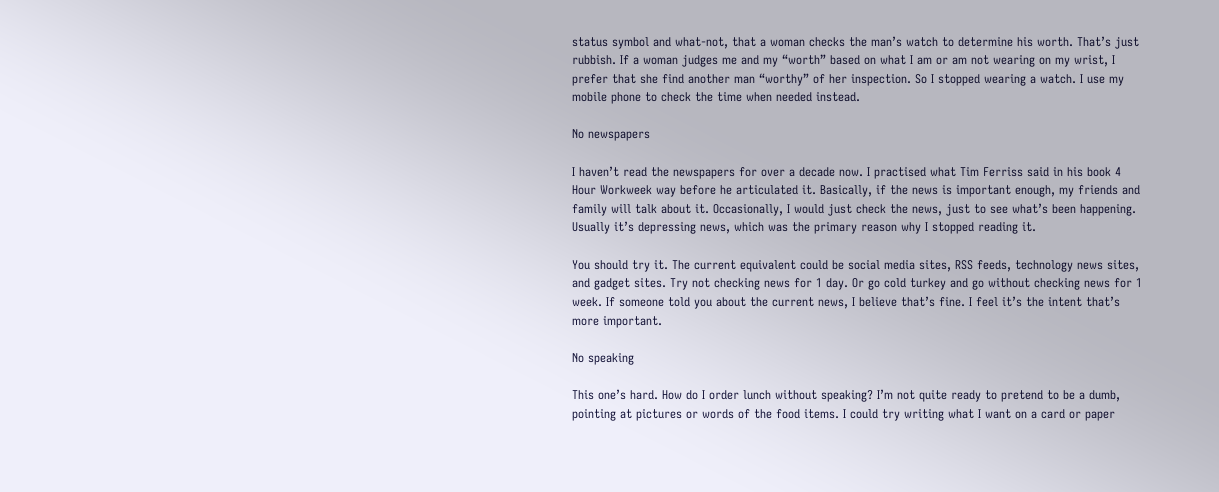status symbol and what-not, that a woman checks the man’s watch to determine his worth. That’s just rubbish. If a woman judges me and my “worth” based on what I am or am not wearing on my wrist, I prefer that she find another man “worthy” of her inspection. So I stopped wearing a watch. I use my mobile phone to check the time when needed instead.

No newspapers

I haven’t read the newspapers for over a decade now. I practised what Tim Ferriss said in his book 4 Hour Workweek way before he articulated it. Basically, if the news is important enough, my friends and family will talk about it. Occasionally, I would just check the news, just to see what’s been happening. Usually it’s depressing news, which was the primary reason why I stopped reading it.

You should try it. The current equivalent could be social media sites, RSS feeds, technology news sites, and gadget sites. Try not checking news for 1 day. Or go cold turkey and go without checking news for 1 week. If someone told you about the current news, I believe that’s fine. I feel it’s the intent that’s more important.

No speaking

This one’s hard. How do I order lunch without speaking? I’m not quite ready to pretend to be a dumb, pointing at pictures or words of the food items. I could try writing what I want on a card or paper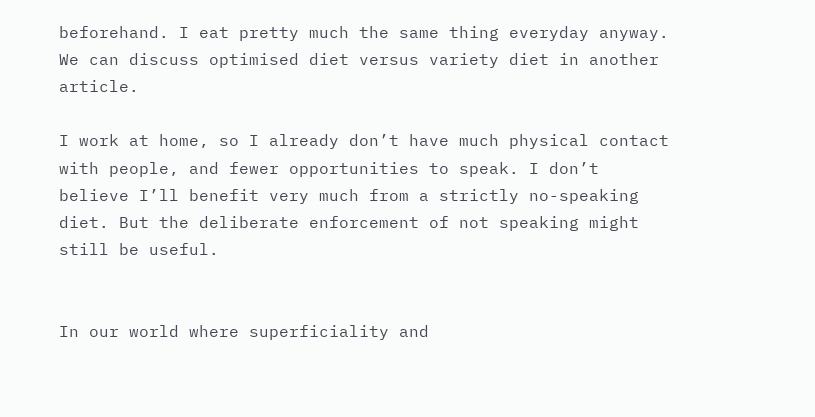beforehand. I eat pretty much the same thing everyday anyway. We can discuss optimised diet versus variety diet in another article.

I work at home, so I already don’t have much physical contact with people, and fewer opportunities to speak. I don’t believe I’ll benefit very much from a strictly no-speaking diet. But the deliberate enforcement of not speaking might still be useful.


In our world where superficiality and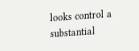looks control a substantial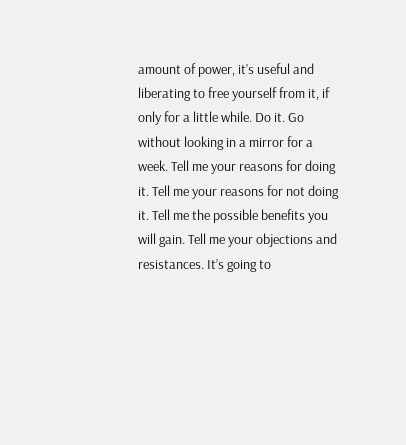amount of power, it’s useful and liberating to free yourself from it, if only for a little while. Do it. Go without looking in a mirror for a week. Tell me your reasons for doing it. Tell me your reasons for not doing it. Tell me the possible benefits you will gain. Tell me your objections and resistances. It’s going to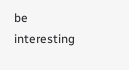be interesting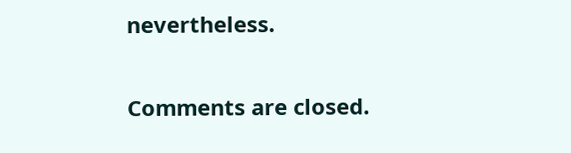nevertheless.

Comments are closed.